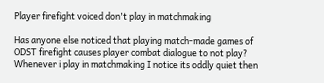Player firefight voiced don't play in matchmaking

Has anyone else noticed that playing match-made games of ODST firefight causes player combat dialogue to not play? Whenever i play in matchmaking I notice its oddly quiet then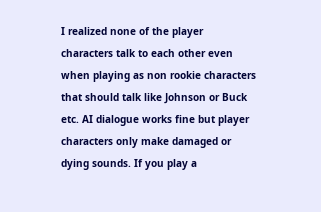I realized none of the player characters talk to each other even when playing as non rookie characters that should talk like Johnson or Buck etc. AI dialogue works fine but player characters only make damaged or dying sounds. If you play a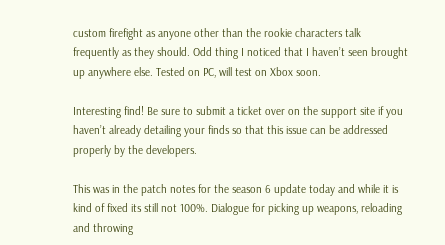custom firefight as anyone other than the rookie characters talk frequently as they should. Odd thing I noticed that I haven’t seen brought up anywhere else. Tested on PC, will test on Xbox soon.

Interesting find! Be sure to submit a ticket over on the support site if you haven’t already detailing your finds so that this issue can be addressed properly by the developers.

This was in the patch notes for the season 6 update today and while it is kind of fixed its still not 100%. Dialogue for picking up weapons, reloading and throwing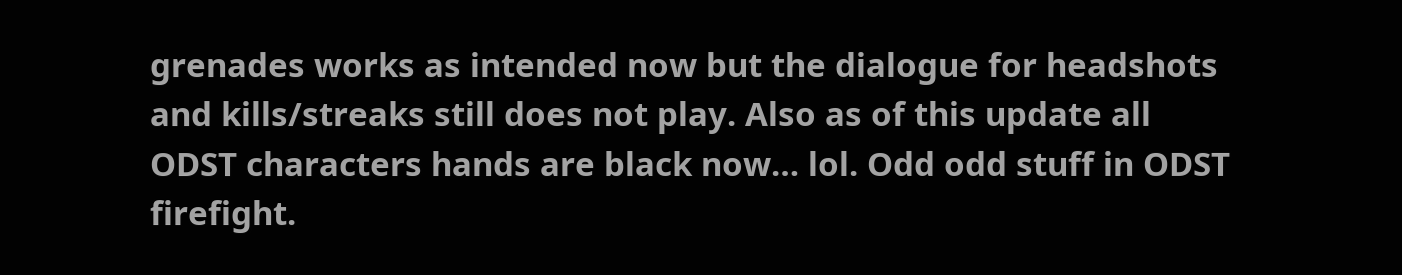grenades works as intended now but the dialogue for headshots and kills/streaks still does not play. Also as of this update all ODST characters hands are black now… lol. Odd odd stuff in ODST firefight.